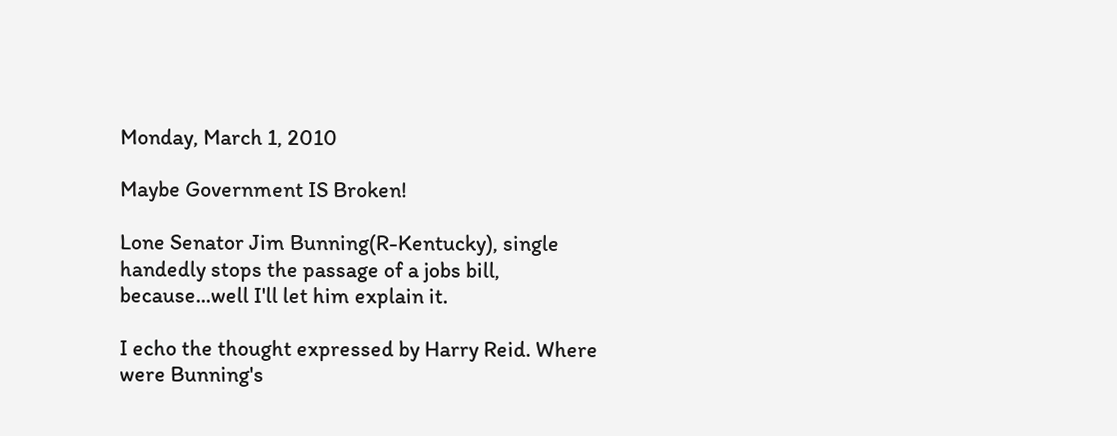Monday, March 1, 2010

Maybe Government IS Broken!

Lone Senator Jim Bunning(R-Kentucky), single handedly stops the passage of a jobs bill, because...well I'll let him explain it.

I echo the thought expressed by Harry Reid. Where were Bunning's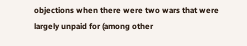objections when there were two wars that were largely unpaid for (among other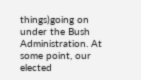things)going on under the Bush Administration. At some point, our elected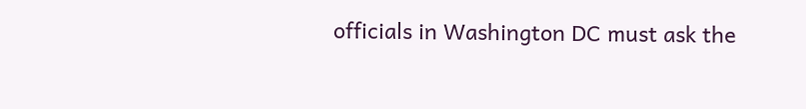officials in Washington DC must ask the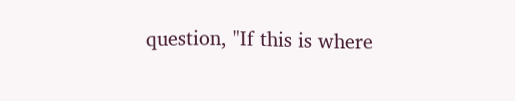question, "If this is where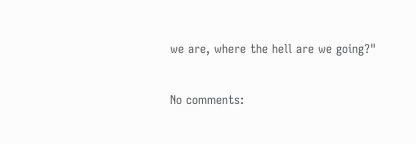we are, where the hell are we going?"

No comments: